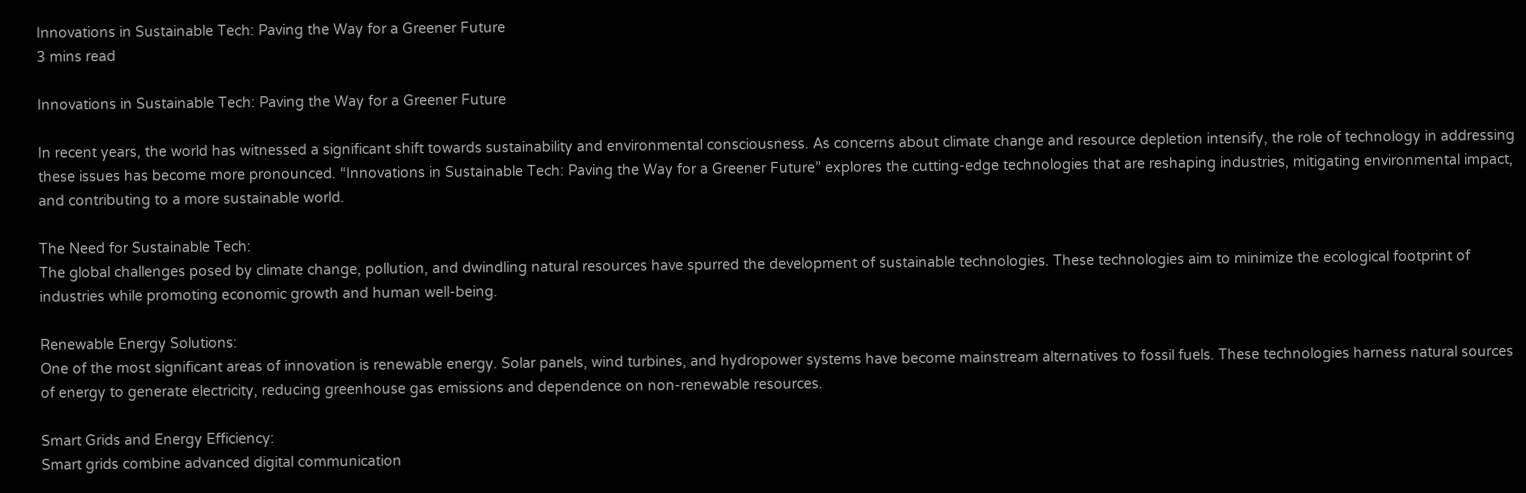Innovations in Sustainable Tech: Paving the Way for a Greener Future
3 mins read

Innovations in Sustainable Tech: Paving the Way for a Greener Future

In recent years, the world has witnessed a significant shift towards sustainability and environmental consciousness. As concerns about climate change and resource depletion intensify, the role of technology in addressing these issues has become more pronounced. “Innovations in Sustainable Tech: Paving the Way for a Greener Future” explores the cutting-edge technologies that are reshaping industries, mitigating environmental impact, and contributing to a more sustainable world.

The Need for Sustainable Tech:
The global challenges posed by climate change, pollution, and dwindling natural resources have spurred the development of sustainable technologies. These technologies aim to minimize the ecological footprint of industries while promoting economic growth and human well-being.

Renewable Energy Solutions:
One of the most significant areas of innovation is renewable energy. Solar panels, wind turbines, and hydropower systems have become mainstream alternatives to fossil fuels. These technologies harness natural sources of energy to generate electricity, reducing greenhouse gas emissions and dependence on non-renewable resources.

Smart Grids and Energy Efficiency:
Smart grids combine advanced digital communication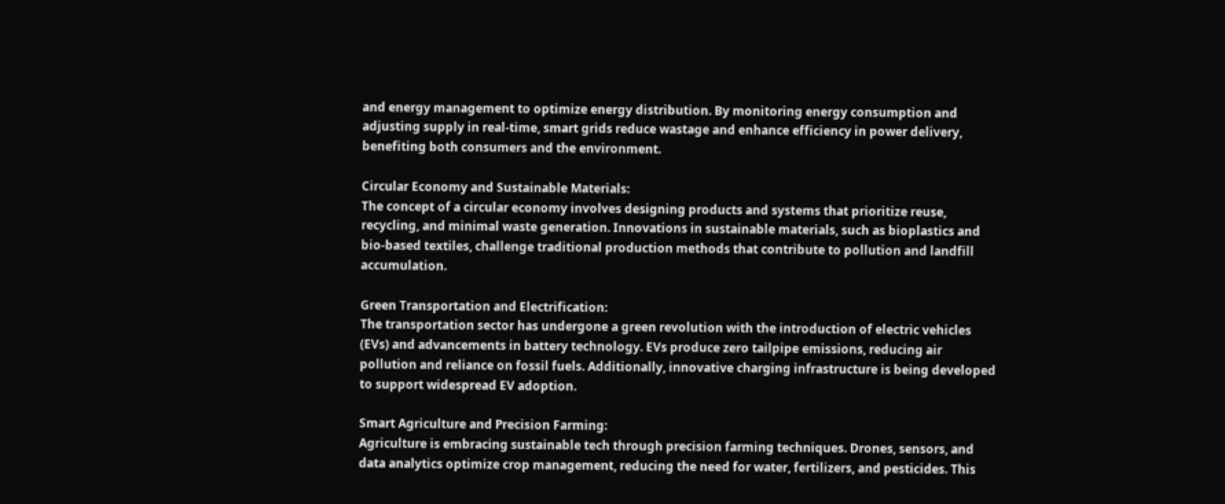and energy management to optimize energy distribution. By monitoring energy consumption and adjusting supply in real-time, smart grids reduce wastage and enhance efficiency in power delivery, benefiting both consumers and the environment.

Circular Economy and Sustainable Materials:
The concept of a circular economy involves designing products and systems that prioritize reuse, recycling, and minimal waste generation. Innovations in sustainable materials, such as bioplastics and bio-based textiles, challenge traditional production methods that contribute to pollution and landfill accumulation.

Green Transportation and Electrification:
The transportation sector has undergone a green revolution with the introduction of electric vehicles (EVs) and advancements in battery technology. EVs produce zero tailpipe emissions, reducing air pollution and reliance on fossil fuels. Additionally, innovative charging infrastructure is being developed to support widespread EV adoption.

Smart Agriculture and Precision Farming:
Agriculture is embracing sustainable tech through precision farming techniques. Drones, sensors, and data analytics optimize crop management, reducing the need for water, fertilizers, and pesticides. This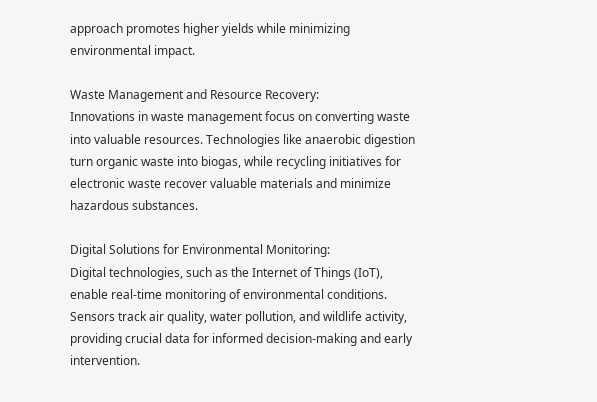approach promotes higher yields while minimizing environmental impact.

Waste Management and Resource Recovery:
Innovations in waste management focus on converting waste into valuable resources. Technologies like anaerobic digestion turn organic waste into biogas, while recycling initiatives for electronic waste recover valuable materials and minimize hazardous substances.

Digital Solutions for Environmental Monitoring:
Digital technologies, such as the Internet of Things (IoT), enable real-time monitoring of environmental conditions. Sensors track air quality, water pollution, and wildlife activity, providing crucial data for informed decision-making and early intervention.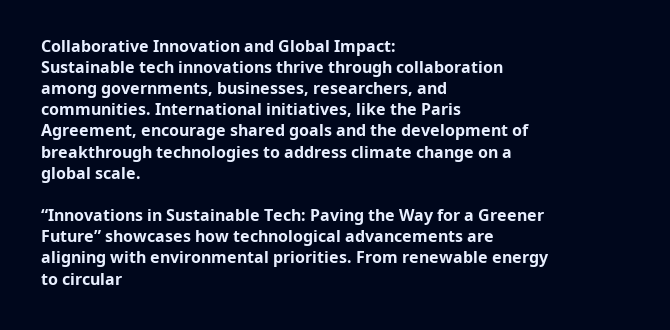Collaborative Innovation and Global Impact:
Sustainable tech innovations thrive through collaboration among governments, businesses, researchers, and communities. International initiatives, like the Paris Agreement, encourage shared goals and the development of breakthrough technologies to address climate change on a global scale.

“Innovations in Sustainable Tech: Paving the Way for a Greener Future” showcases how technological advancements are aligning with environmental priorities. From renewable energy to circular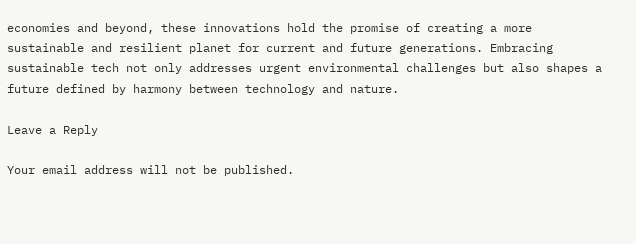economies and beyond, these innovations hold the promise of creating a more sustainable and resilient planet for current and future generations. Embracing sustainable tech not only addresses urgent environmental challenges but also shapes a future defined by harmony between technology and nature.

Leave a Reply

Your email address will not be published.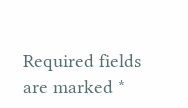Required fields are marked *